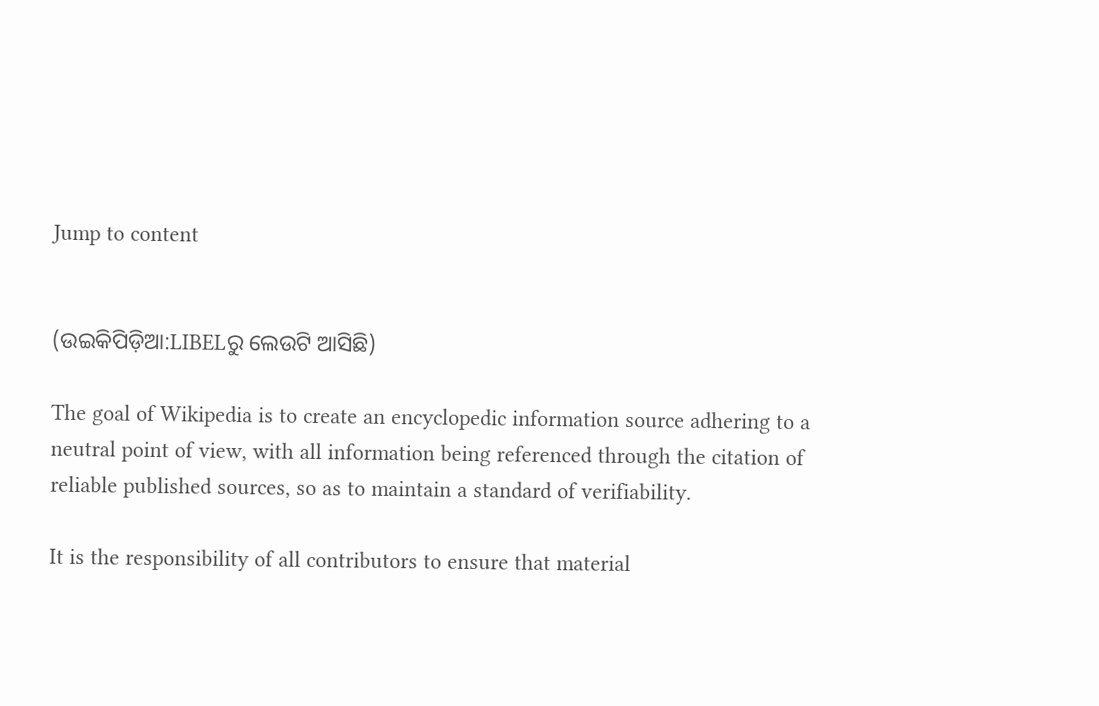Jump to content


(ଉଇକିପିଡ଼ିଆ:LIBELରୁ ଲେଉଟି ଆସିଛି)

The goal of Wikipedia is to create an encyclopedic information source adhering to a neutral point of view, with all information being referenced through the citation of reliable published sources, so as to maintain a standard of verifiability.

It is the responsibility of all contributors to ensure that material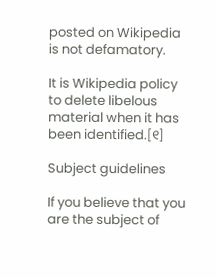posted on Wikipedia is not defamatory.

It is Wikipedia policy to delete libelous material when it has been identified.[୧]

Subject guidelines

If you believe that you are the subject of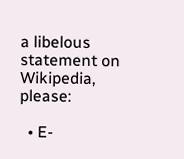a libelous statement on Wikipedia, please:

  • E-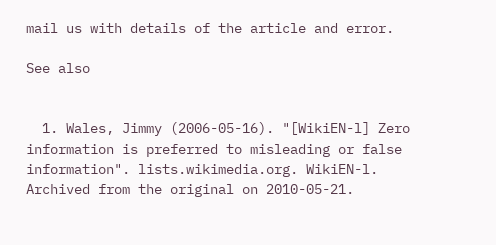mail us with details of the article and error.

See also


  1. Wales, Jimmy (2006-05-16). "[WikiEN-l] Zero information is preferred to misleading or false information". lists.wikimedia.org. WikiEN-l. Archived from the original on 2010-05-21.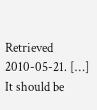Retrieved 2010-05-21. […] It should be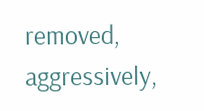removed, aggressively,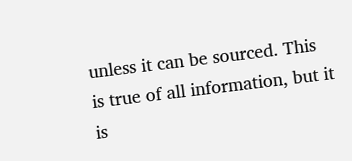unless it can be sourced. This is true of all information, but it is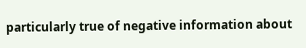particularly true of negative information about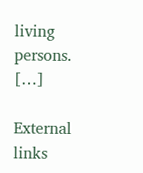living persons. […]

External links